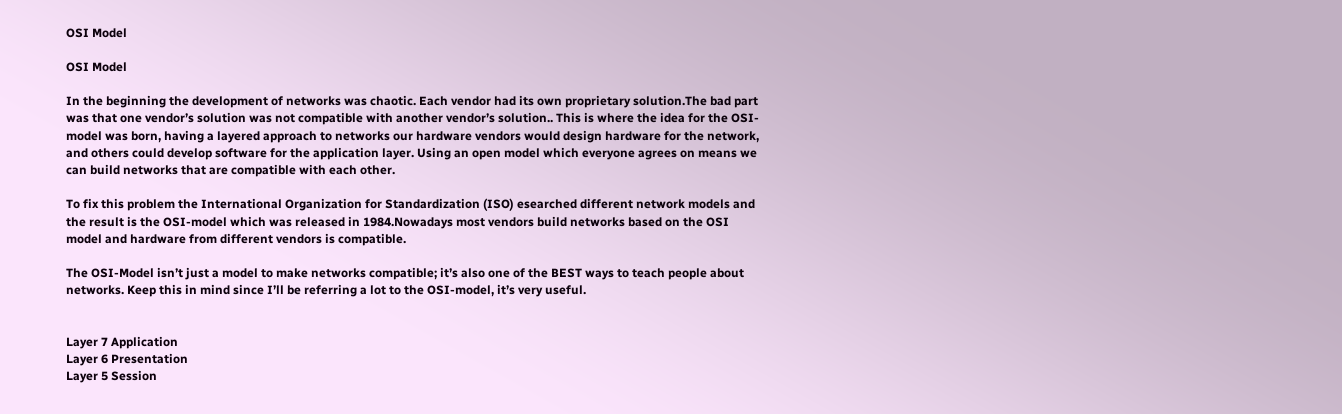OSI Model

OSI Model

In the beginning the development of networks was chaotic. Each vendor had its own proprietary solution.The bad part was that one vendor’s solution was not compatible with another vendor’s solution.. This is where the idea for the OSI-model was born, having a layered approach to networks our hardware vendors would design hardware for the network, and others could develop software for the application layer. Using an open model which everyone agrees on means we can build networks that are compatible with each other.

To fix this problem the International Organization for Standardization (ISO) esearched different network models and the result is the OSI-model which was released in 1984.Nowadays most vendors build networks based on the OSI model and hardware from different vendors is compatible.

The OSI-Model isn’t just a model to make networks compatible; it’s also one of the BEST ways to teach people about networks. Keep this in mind since I’ll be referring a lot to the OSI-model, it’s very useful.


Layer 7 Application
Layer 6 Presentation
Layer 5 Session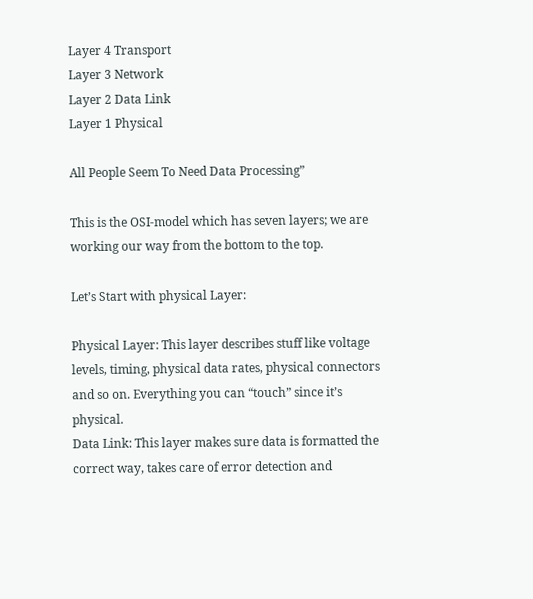Layer 4 Transport
Layer 3 Network
Layer 2 Data Link
Layer 1 Physical

All People Seem To Need Data Processing”

This is the OSI-model which has seven layers; we are working our way from the bottom to the top.

Let’s Start with physical Layer:

Physical Layer: This layer describes stuff like voltage levels, timing, physical data rates, physical connectors and so on. Everything you can “touch” since it’s physical.
Data Link: This layer makes sure data is formatted the correct way, takes care of error detection and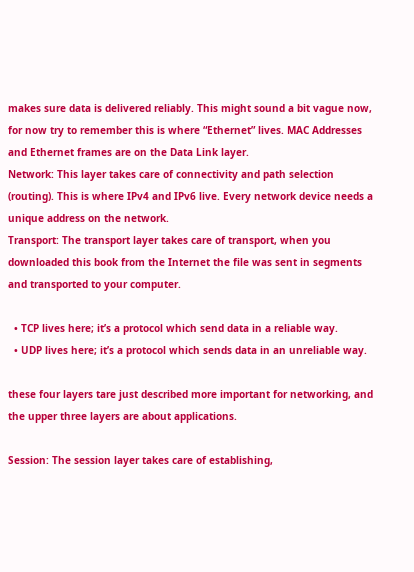makes sure data is delivered reliably. This might sound a bit vague now, for now try to remember this is where “Ethernet” lives. MAC Addresses and Ethernet frames are on the Data Link layer.
Network: This layer takes care of connectivity and path selection (routing). This is where IPv4 and IPv6 live. Every network device needs a unique address on the network.
Transport: The transport layer takes care of transport, when you downloaded this book from the Internet the file was sent in segments and transported to your computer.

  • TCP lives here; it’s a protocol which send data in a reliable way.
  • UDP lives here; it’s a protocol which sends data in an unreliable way.

these four layers tare just described more important for networking, and the upper three layers are about applications.

Session: The session layer takes care of establishing,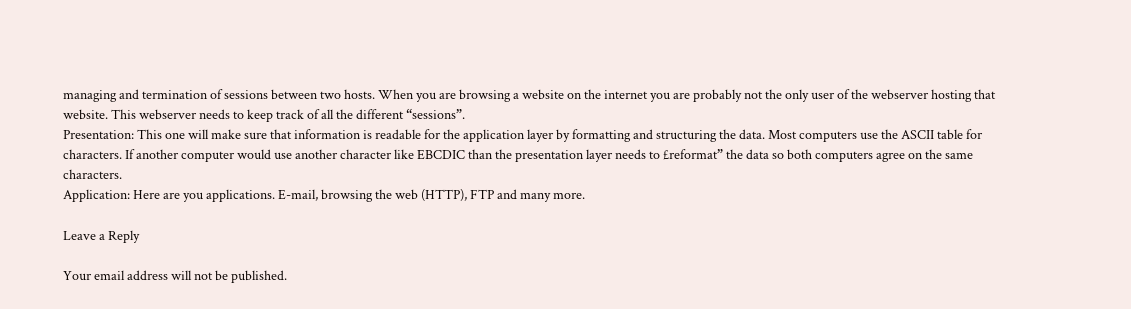managing and termination of sessions between two hosts. When you are browsing a website on the internet you are probably not the only user of the webserver hosting that website. This webserver needs to keep track of all the different “sessions”.
Presentation: This one will make sure that information is readable for the application layer by formatting and structuring the data. Most computers use the ASCII table for characters. If another computer would use another character like EBCDIC than the presentation layer needs to £reformat” the data so both computers agree on the same characters.
Application: Here are you applications. E-mail, browsing the web (HTTP), FTP and many more.

Leave a Reply

Your email address will not be published.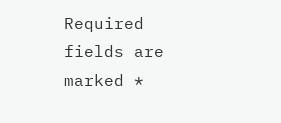Required fields are marked *